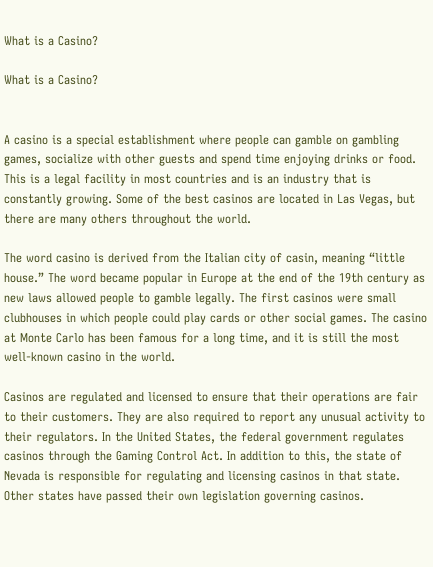What is a Casino?

What is a Casino?


A casino is a special establishment where people can gamble on gambling games, socialize with other guests and spend time enjoying drinks or food. This is a legal facility in most countries and is an industry that is constantly growing. Some of the best casinos are located in Las Vegas, but there are many others throughout the world.

The word casino is derived from the Italian city of casin, meaning “little house.” The word became popular in Europe at the end of the 19th century as new laws allowed people to gamble legally. The first casinos were small clubhouses in which people could play cards or other social games. The casino at Monte Carlo has been famous for a long time, and it is still the most well-known casino in the world.

Casinos are regulated and licensed to ensure that their operations are fair to their customers. They are also required to report any unusual activity to their regulators. In the United States, the federal government regulates casinos through the Gaming Control Act. In addition to this, the state of Nevada is responsible for regulating and licensing casinos in that state. Other states have passed their own legislation governing casinos.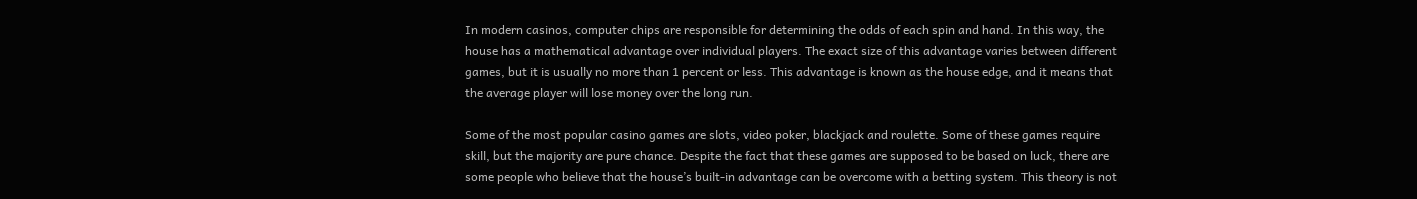In modern casinos, computer chips are responsible for determining the odds of each spin and hand. In this way, the house has a mathematical advantage over individual players. The exact size of this advantage varies between different games, but it is usually no more than 1 percent or less. This advantage is known as the house edge, and it means that the average player will lose money over the long run.

Some of the most popular casino games are slots, video poker, blackjack and roulette. Some of these games require skill, but the majority are pure chance. Despite the fact that these games are supposed to be based on luck, there are some people who believe that the house’s built-in advantage can be overcome with a betting system. This theory is not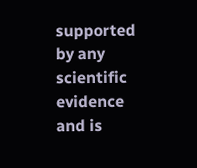supported by any scientific evidence and is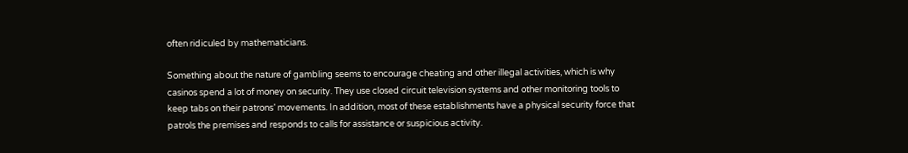often ridiculed by mathematicians.

Something about the nature of gambling seems to encourage cheating and other illegal activities, which is why casinos spend a lot of money on security. They use closed circuit television systems and other monitoring tools to keep tabs on their patrons’ movements. In addition, most of these establishments have a physical security force that patrols the premises and responds to calls for assistance or suspicious activity.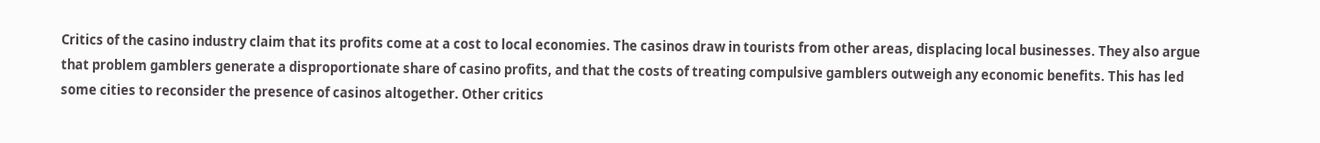Critics of the casino industry claim that its profits come at a cost to local economies. The casinos draw in tourists from other areas, displacing local businesses. They also argue that problem gamblers generate a disproportionate share of casino profits, and that the costs of treating compulsive gamblers outweigh any economic benefits. This has led some cities to reconsider the presence of casinos altogether. Other critics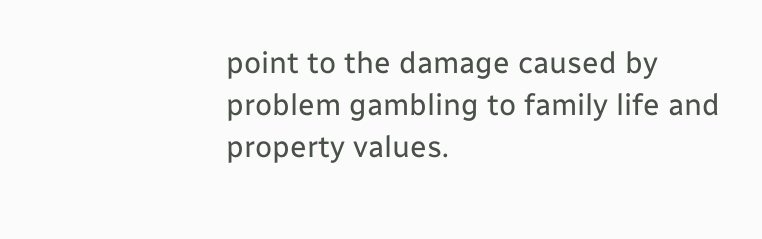point to the damage caused by problem gambling to family life and property values.